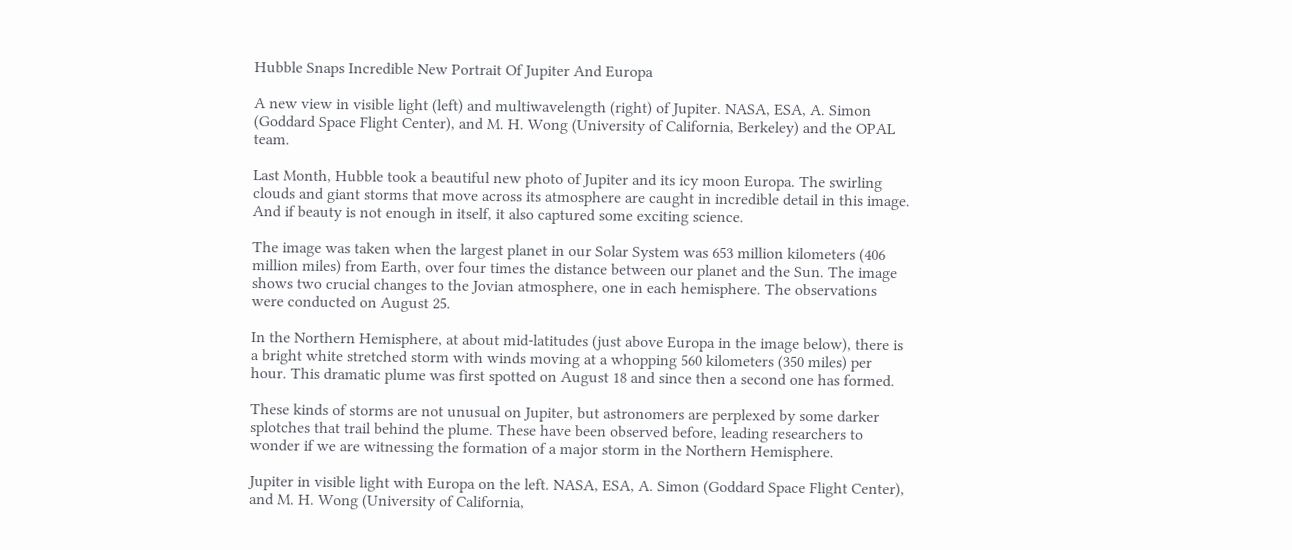Hubble Snaps Incredible New Portrait Of Jupiter And Europa

A new view in visible light (left) and multiwavelength (right) of Jupiter. NASA, ESA, A. Simon (Goddard Space Flight Center), and M. H. Wong (University of California, Berkeley) and the OPAL team.

Last Month, Hubble took a beautiful new photo of Jupiter and its icy moon Europa. The swirling clouds and giant storms that move across its atmosphere are caught in incredible detail in this image. And if beauty is not enough in itself, it also captured some exciting science.

The image was taken when the largest planet in our Solar System was 653 million kilometers (406 million miles) from Earth, over four times the distance between our planet and the Sun. The image shows two crucial changes to the Jovian atmosphere, one in each hemisphere. The observations were conducted on August 25.

In the Northern Hemisphere, at about mid-latitudes (just above Europa in the image below), there is a bright white stretched storm with winds moving at a whopping 560 kilometers (350 miles) per hour. This dramatic plume was first spotted on August 18 and since then a second one has formed.

These kinds of storms are not unusual on Jupiter, but astronomers are perplexed by some darker splotches that trail behind the plume. These have been observed before, leading researchers to wonder if we are witnessing the formation of a major storm in the Northern Hemisphere.

Jupiter in visible light with Europa on the left. NASA, ESA, A. Simon (Goddard Space Flight Center), and M. H. Wong (University of California,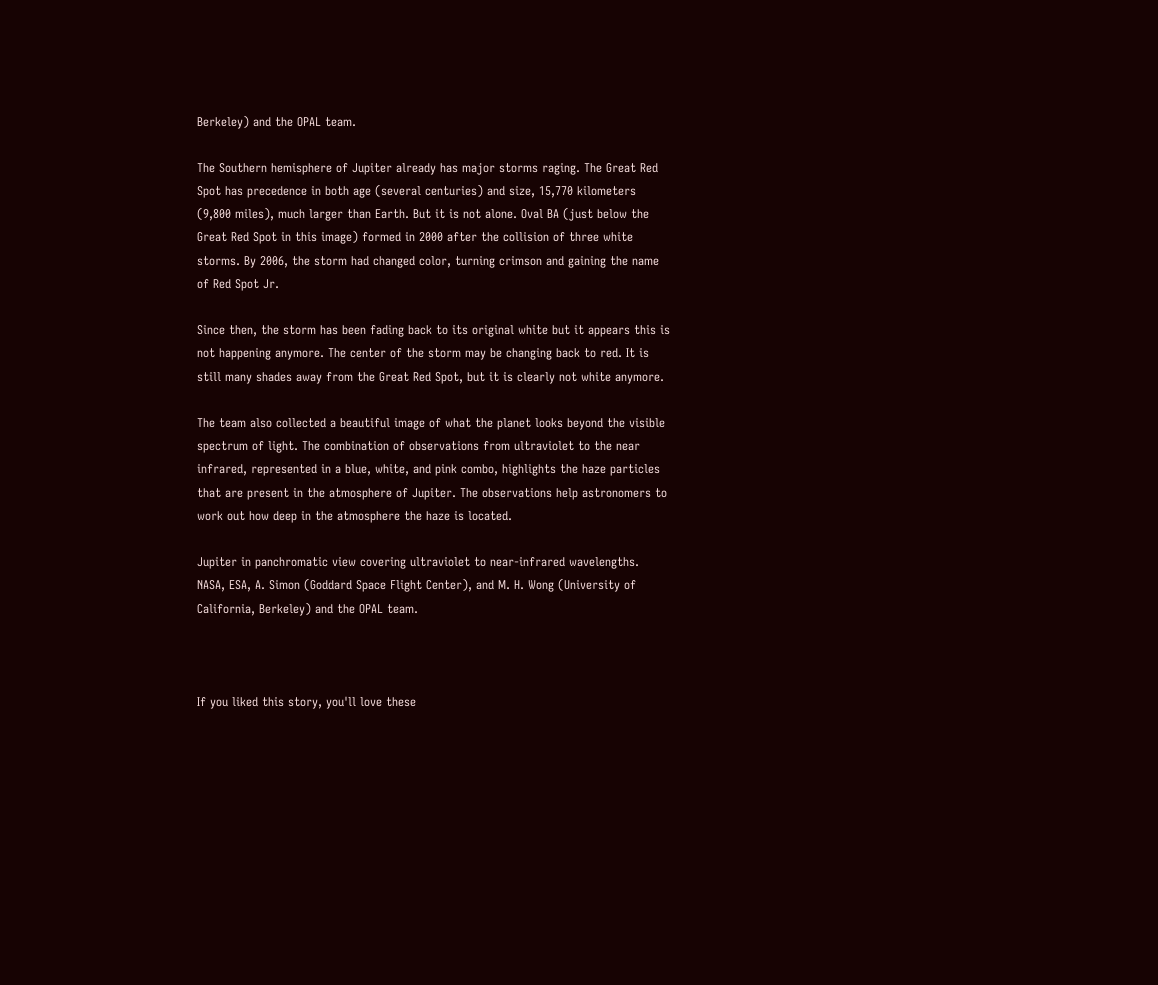Berkeley) and the OPAL team.

The Southern hemisphere of Jupiter already has major storms raging. The Great Red Spot has precedence in both age (several centuries) and size, 15,770 kilometers (9,800 miles), much larger than Earth. But it is not alone. Oval BA (just below the Great Red Spot in this image) formed in 2000 after the collision of three white storms. By 2006, the storm had changed color, turning crimson and gaining the name of Red Spot Jr.

Since then, the storm has been fading back to its original white but it appears this is not happening anymore. The center of the storm may be changing back to red. It is still many shades away from the Great Red Spot, but it is clearly not white anymore.

The team also collected a beautiful image of what the planet looks beyond the visible spectrum of light. The combination of observations from ultraviolet to the near infrared, represented in a blue, white, and pink combo, highlights the haze particles that are present in the atmosphere of Jupiter. The observations help astronomers to work out how deep in the atmosphere the haze is located.

Jupiter in panchromatic view covering ultraviolet to near-infrared wavelengths. NASA, ESA, A. Simon (Goddard Space Flight Center), and M. H. Wong (University of California, Berkeley) and the OPAL team.



If you liked this story, you'll love these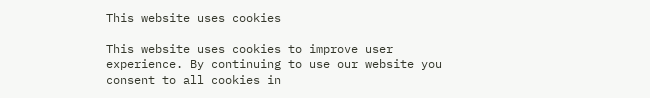This website uses cookies

This website uses cookies to improve user experience. By continuing to use our website you consent to all cookies in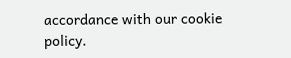accordance with our cookie policy.